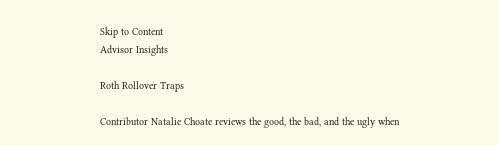Skip to Content
Advisor Insights

Roth Rollover Traps

Contributor Natalie Choate reviews the good, the bad, and the ugly when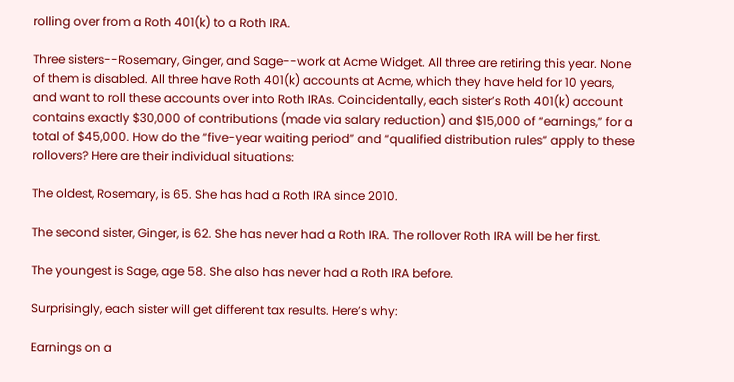rolling over from a Roth 401(k) to a Roth IRA.

Three sisters--Rosemary, Ginger, and Sage--work at Acme Widget. All three are retiring this year. None of them is disabled. All three have Roth 401(k) accounts at Acme, which they have held for 10 years, and want to roll these accounts over into Roth IRAs. Coincidentally, each sister’s Roth 401(k) account contains exactly $30,000 of contributions (made via salary reduction) and $15,000 of “earnings,” for a total of $45,000. How do the “five-year waiting period” and “qualified distribution rules” apply to these rollovers? Here are their individual situations:

The oldest, Rosemary, is 65. She has had a Roth IRA since 2010.

The second sister, Ginger, is 62. She has never had a Roth IRA. The rollover Roth IRA will be her first.

The youngest is Sage, age 58. She also has never had a Roth IRA before.

Surprisingly, each sister will get different tax results. Here’s why:

Earnings on a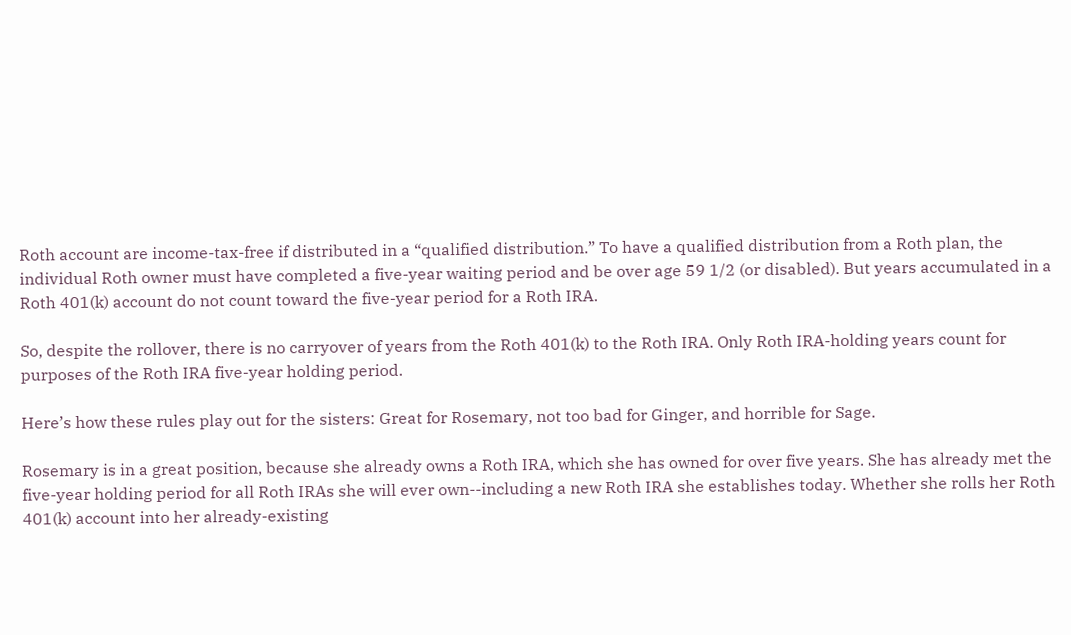Roth account are income-tax-free if distributed in a “qualified distribution.” To have a qualified distribution from a Roth plan, the individual Roth owner must have completed a five-year waiting period and be over age 59 1/2 (or disabled). But years accumulated in a Roth 401(k) account do not count toward the five-year period for a Roth IRA.

So, despite the rollover, there is no carryover of years from the Roth 401(k) to the Roth IRA. Only Roth IRA-holding years count for purposes of the Roth IRA five-year holding period.

Here’s how these rules play out for the sisters: Great for Rosemary, not too bad for Ginger, and horrible for Sage.

Rosemary is in a great position, because she already owns a Roth IRA, which she has owned for over five years. She has already met the five-year holding period for all Roth IRAs she will ever own--including a new Roth IRA she establishes today. Whether she rolls her Roth 401(k) account into her already-existing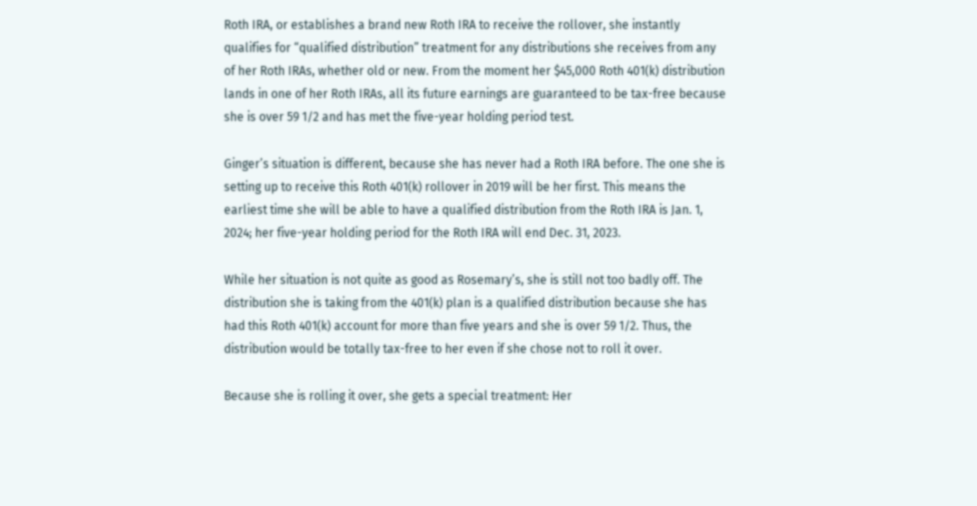Roth IRA, or establishes a brand new Roth IRA to receive the rollover, she instantly qualifies for “qualified distribution” treatment for any distributions she receives from any of her Roth IRAs, whether old or new. From the moment her $45,000 Roth 401(k) distribution lands in one of her Roth IRAs, all its future earnings are guaranteed to be tax-free because she is over 59 1/2 and has met the five-year holding period test.

Ginger’s situation is different, because she has never had a Roth IRA before. The one she is setting up to receive this Roth 401(k) rollover in 2019 will be her first. This means the earliest time she will be able to have a qualified distribution from the Roth IRA is Jan. 1, 2024; her five-year holding period for the Roth IRA will end Dec. 31, 2023.

While her situation is not quite as good as Rosemary’s, she is still not too badly off. The distribution she is taking from the 401(k) plan is a qualified distribution because she has had this Roth 401(k) account for more than five years and she is over 59 1/2. Thus, the distribution would be totally tax-free to her even if she chose not to roll it over.

Because she is rolling it over, she gets a special treatment: Her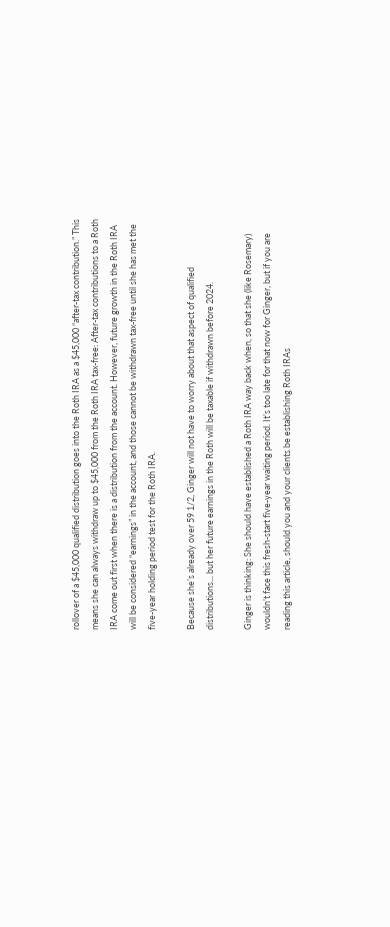rollover of a $45,000 qualified distribution goes into the Roth IRA as a $45,000 “after-tax contribution.” This means she can always withdraw up to $45,000 from the Roth IRA tax-free: After-tax contributions to a Roth IRA come out first when there is a distribution from the account. However, future growth in the Roth IRA will be considered “earnings” in the account, and those cannot be withdrawn tax-free until she has met the five-year holding period test for the Roth IRA.

Because she’s already over 59 1/2, Ginger will not have to worry about that aspect of qualified distributions... but her future earnings in the Roth will be taxable if withdrawn before 2024.

Ginger is thinking: She should have established a Roth IRA way back when, so that she (like Rosemary) wouldn’t face this fresh-start five-year waiting period. It’s too late for that now for Ginger, but if you are reading this article, should you and your clients be establishing Roth IRAs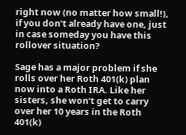right now (no matter how small!), if you don’t already have one, just in case someday you have this rollover situation?

Sage has a major problem if she rolls over her Roth 401(k) plan now into a Roth IRA. Like her sisters, she won’t get to carry over her 10 years in the Roth 401(k)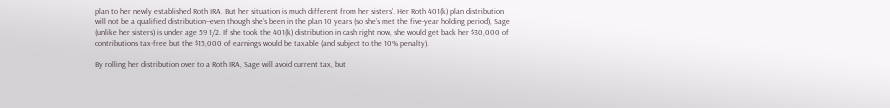plan to her newly established Roth IRA. But her situation is much different from her sisters’. Her Roth 401(k) plan distribution will not be a qualified distribution--even though she’s been in the plan 10 years (so she’s met the five-year holding period), Sage (unlike her sisters) is under age 59 1/2. If she took the 401(k) distribution in cash right now, she would get back her $30,000 of contributions tax-free but the $15,000 of earnings would be taxable (and subject to the 10% penalty).

By rolling her distribution over to a Roth IRA, Sage will avoid current tax, but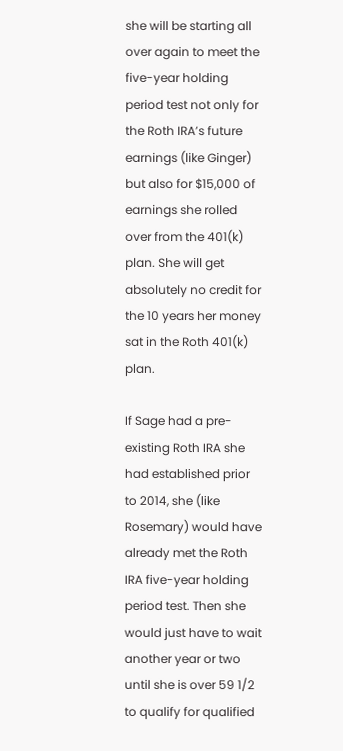she will be starting all over again to meet the five-year holding period test not only for the Roth IRA’s future earnings (like Ginger) but also for $15,000 of earnings she rolled over from the 401(k) plan. She will get absolutely no credit for the 10 years her money sat in the Roth 401(k) plan.

If Sage had a pre-existing Roth IRA she had established prior to 2014, she (like Rosemary) would have already met the Roth IRA five-year holding period test. Then she would just have to wait another year or two until she is over 59 1/2 to qualify for qualified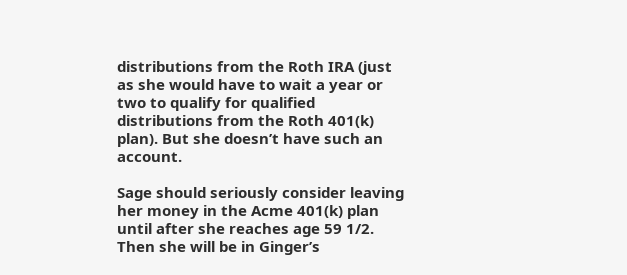distributions from the Roth IRA (just as she would have to wait a year or two to qualify for qualified distributions from the Roth 401(k) plan). But she doesn’t have such an account.

Sage should seriously consider leaving her money in the Acme 401(k) plan until after she reaches age 59 1/2. Then she will be in Ginger’s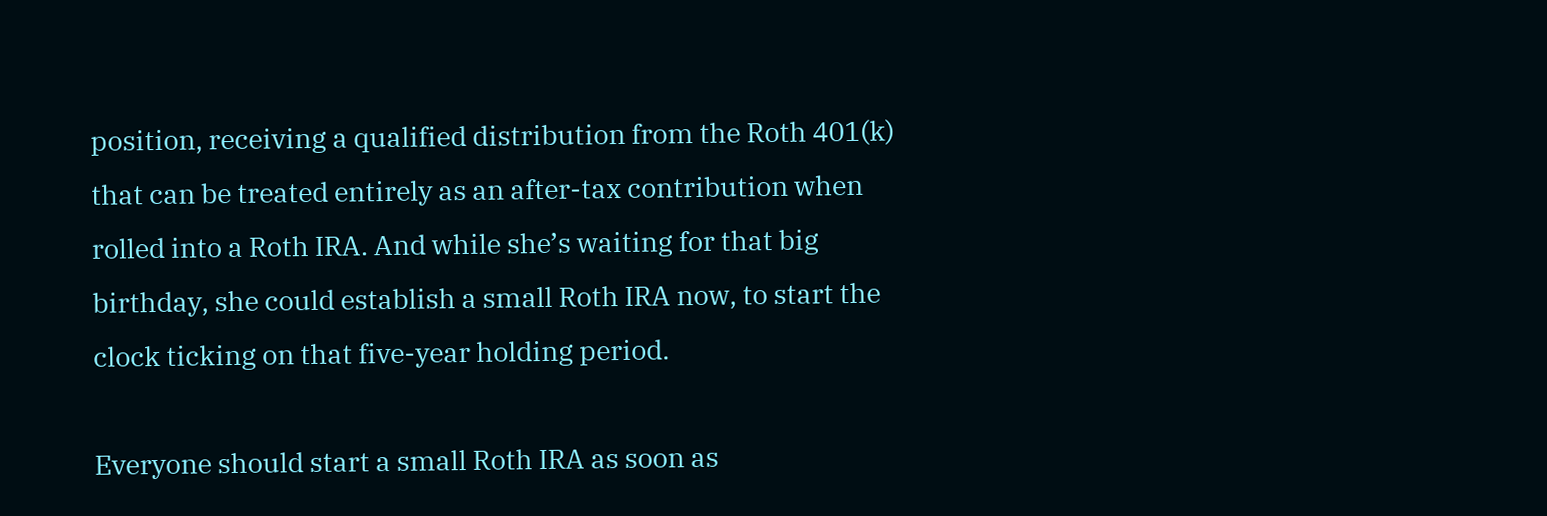position, receiving a qualified distribution from the Roth 401(k) that can be treated entirely as an after-tax contribution when rolled into a Roth IRA. And while she’s waiting for that big birthday, she could establish a small Roth IRA now, to start the clock ticking on that five-year holding period.

Everyone should start a small Roth IRA as soon as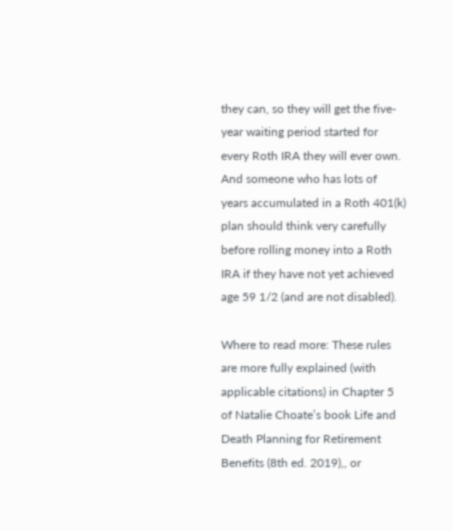they can, so they will get the five-year waiting period started for every Roth IRA they will ever own. And someone who has lots of years accumulated in a Roth 401(k) plan should think very carefully before rolling money into a Roth IRA if they have not yet achieved age 59 1/2 (and are not disabled).

Where to read more: These rules are more fully explained (with applicable citations) in Chapter 5 of Natalie Choate’s book Life and Death Planning for Retirement Benefits (8th ed. 2019),, or